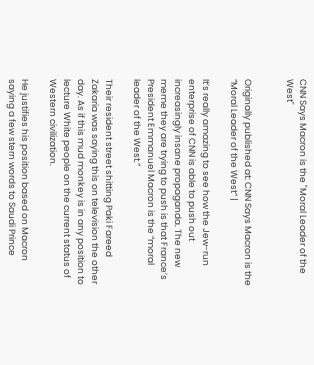CNN Says Macron is the "Moral Leader of the West"


Originally published at: CNN Says Macron is the “Moral Leader of the West” |

It’s really amazing to see how the Jew-run enterprise of CNN is able to push out increasingly insane propaganda. The new meme they are trying to push is that France’s President Emmanuel Macron is the “moral leader of the West.”

Their resident street shitting Paki Fareed Zakaria was saying this on television the other day. As if this mud monkey is in any position to lecture White people on the current status of Western civilization.

He justifies his position based on Macron saying a few stern words to Saudi Prince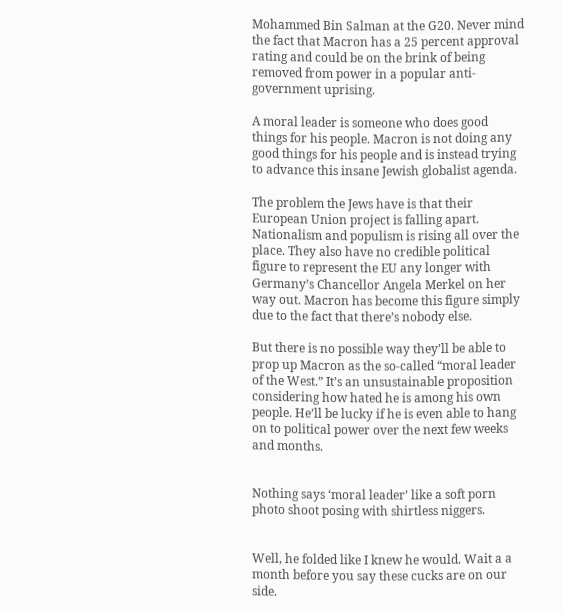Mohammed Bin Salman at the G20. Never mind the fact that Macron has a 25 percent approval rating and could be on the brink of being removed from power in a popular anti-government uprising.

A moral leader is someone who does good things for his people. Macron is not doing any good things for his people and is instead trying to advance this insane Jewish globalist agenda.

The problem the Jews have is that their European Union project is falling apart. Nationalism and populism is rising all over the place. They also have no credible political figure to represent the EU any longer with Germany’s Chancellor Angela Merkel on her way out. Macron has become this figure simply due to the fact that there’s nobody else.

But there is no possible way they’ll be able to prop up Macron as the so-called “moral leader of the West.” It’s an unsustainable proposition considering how hated he is among his own people. He’ll be lucky if he is even able to hang on to political power over the next few weeks and months.


Nothing says ‘moral leader’ like a soft porn photo shoot posing with shirtless niggers.


Well, he folded like I knew he would. Wait a a month before you say these cucks are on our side.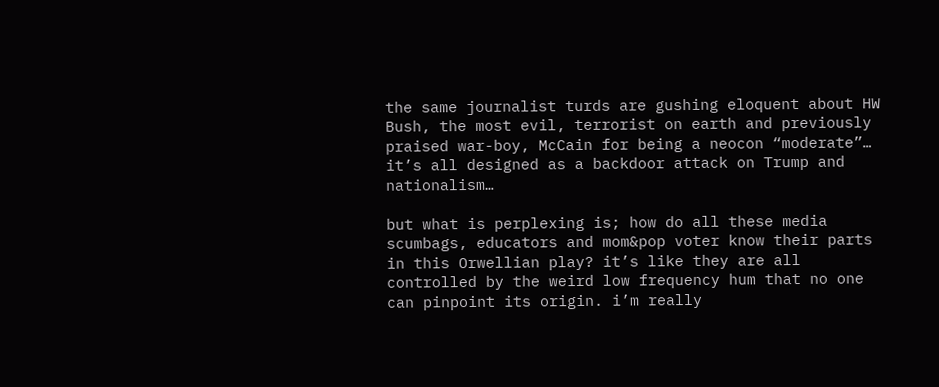the same journalist turds are gushing eloquent about HW Bush, the most evil, terrorist on earth and previously praised war-boy, McCain for being a neocon “moderate”… it’s all designed as a backdoor attack on Trump and nationalism…

but what is perplexing is; how do all these media scumbags, educators and mom&pop voter know their parts in this Orwellian play? it’s like they are all controlled by the weird low frequency hum that no one can pinpoint its origin. i’m really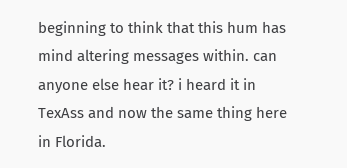beginning to think that this hum has mind altering messages within. can anyone else hear it? i heard it in TexAss and now the same thing here in Florida.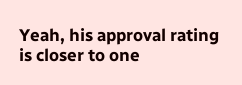Yeah, his approval rating is closer to one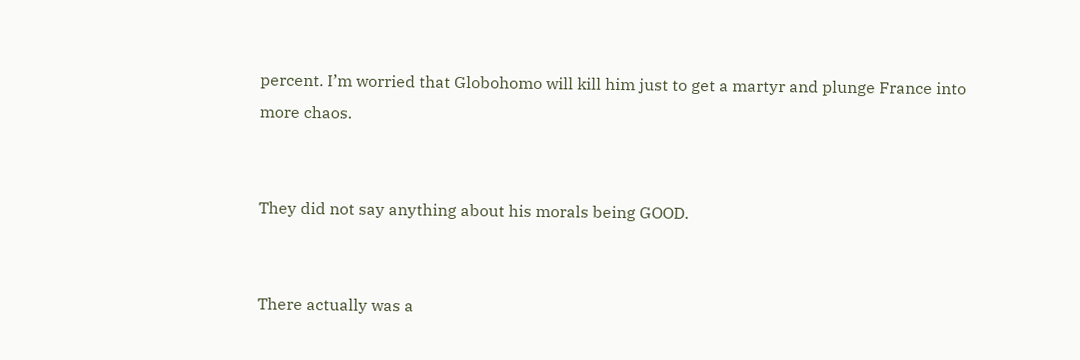percent. I’m worried that Globohomo will kill him just to get a martyr and plunge France into more chaos.


They did not say anything about his morals being GOOD.


There actually was a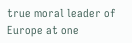true moral leader of Europe at one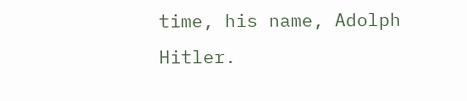time, his name, Adolph Hitler.